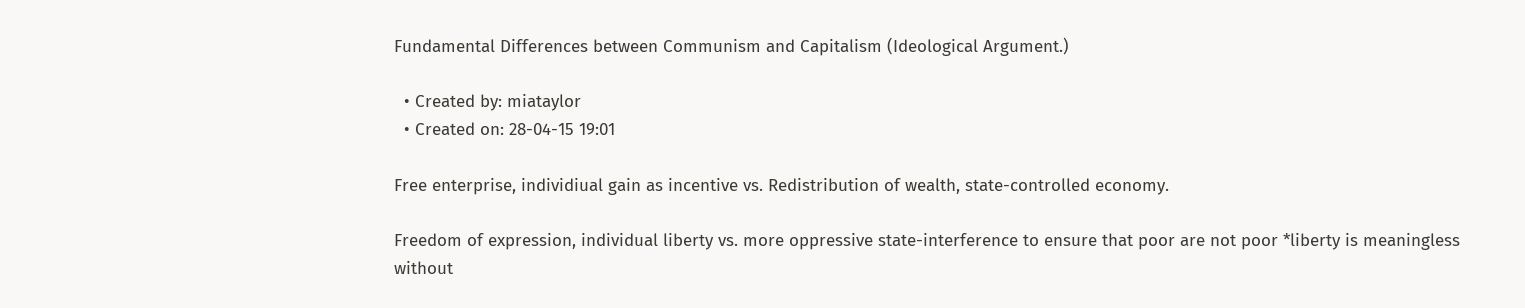Fundamental Differences between Communism and Capitalism (Ideological Argument.)

  • Created by: miataylor
  • Created on: 28-04-15 19:01

Free enterprise, individiual gain as incentive vs. Redistribution of wealth, state-controlled economy.

Freedom of expression, individual liberty vs. more oppressive state-interference to ensure that poor are not poor *liberty is meaningless without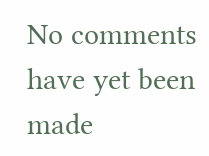No comments have yet been made